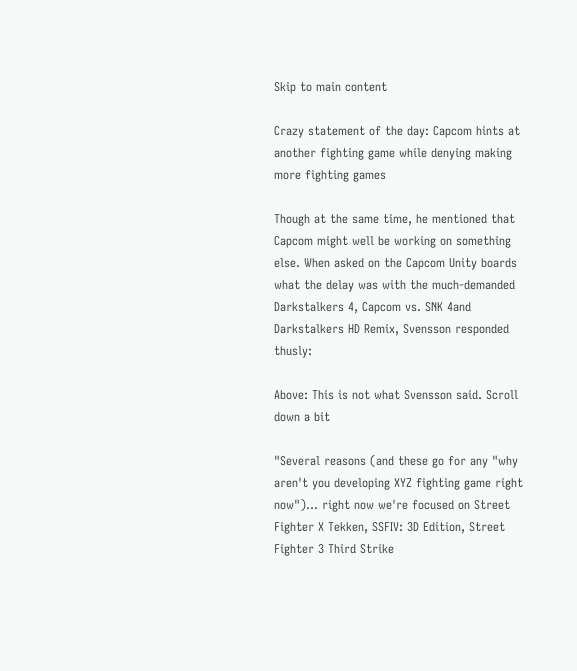Skip to main content

Crazy statement of the day: Capcom hints at another fighting game while denying making more fighting games

Though at the same time, he mentioned that Capcom might well be working on something else. When asked on the Capcom Unity boards what the delay was with the much-demanded Darkstalkers 4, Capcom vs. SNK 4and Darkstalkers HD Remix, Svensson responded thusly:

Above: This is not what Svensson said. Scroll down a bit

"Several reasons (and these go for any "why aren't you developing XYZ fighting game right now")... right now we're focused on Street Fighter X Tekken, SSFIV: 3D Edition, Street Fighter 3 Third Strike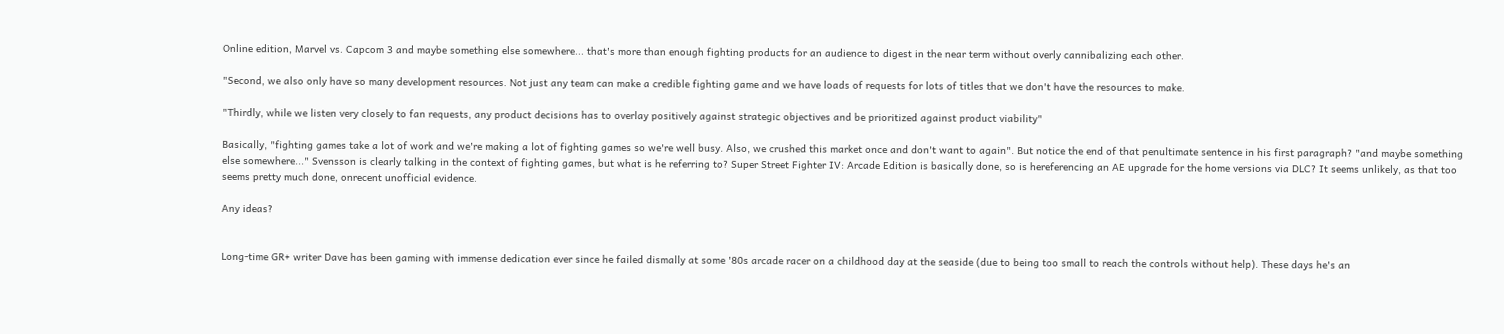Online edition, Marvel vs. Capcom 3 and maybe something else somewhere... that's more than enough fighting products for an audience to digest in the near term without overly cannibalizing each other.

"Second, we also only have so many development resources. Not just any team can make a credible fighting game and we have loads of requests for lots of titles that we don't have the resources to make.

"Thirdly, while we listen very closely to fan requests, any product decisions has to overlay positively against strategic objectives and be prioritized against product viability"

Basically, "fighting games take a lot of work and we're making a lot of fighting games so we're well busy. Also, we crushed this market once and don't want to again". But notice the end of that penultimate sentence in his first paragraph? "and maybe something else somewhere..." Svensson is clearly talking in the context of fighting games, but what is he referring to? Super Street Fighter IV: Arcade Edition is basically done, so is hereferencing an AE upgrade for the home versions via DLC? It seems unlikely, as that too seems pretty much done, onrecent unofficial evidence.

Any ideas?


Long-time GR+ writer Dave has been gaming with immense dedication ever since he failed dismally at some '80s arcade racer on a childhood day at the seaside (due to being too small to reach the controls without help). These days he's an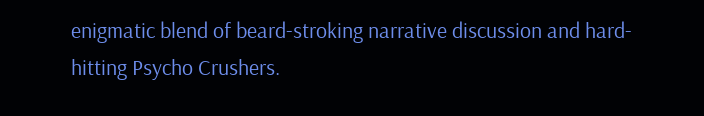enigmatic blend of beard-stroking narrative discussion and hard-hitting Psycho Crushers.